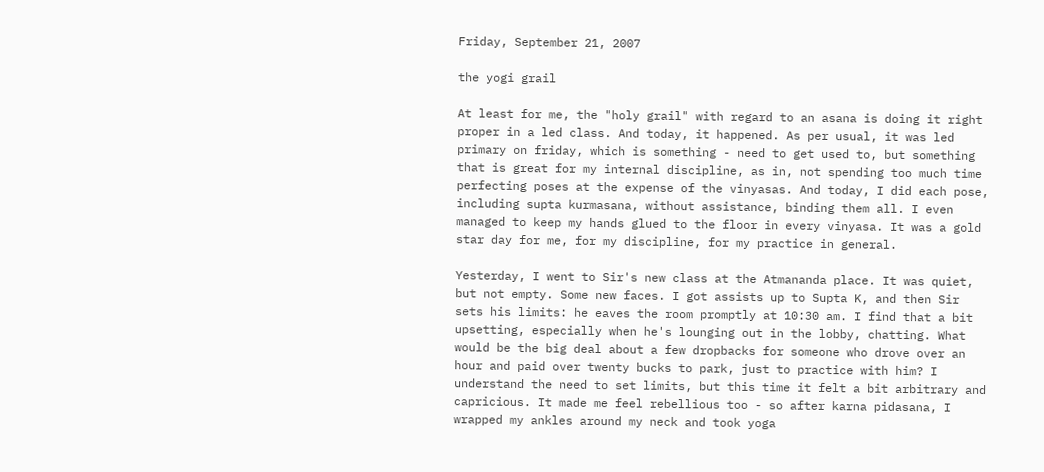Friday, September 21, 2007

the yogi grail

At least for me, the "holy grail" with regard to an asana is doing it right proper in a led class. And today, it happened. As per usual, it was led primary on friday, which is something - need to get used to, but something that is great for my internal discipline, as in, not spending too much time perfecting poses at the expense of the vinyasas. And today, I did each pose, including supta kurmasana, without assistance, binding them all. I even managed to keep my hands glued to the floor in every vinyasa. It was a gold star day for me, for my discipline, for my practice in general.

Yesterday, I went to Sir's new class at the Atmananda place. It was quiet, but not empty. Some new faces. I got assists up to Supta K, and then Sir sets his limits: he eaves the room promptly at 10:30 am. I find that a bit upsetting, especially when he's lounging out in the lobby, chatting. What would be the big deal about a few dropbacks for someone who drove over an hour and paid over twenty bucks to park, just to practice with him? I understand the need to set limits, but this time it felt a bit arbitrary and capricious. It made me feel rebellious too - so after karna pidasana, I wrapped my ankles around my neck and took yoga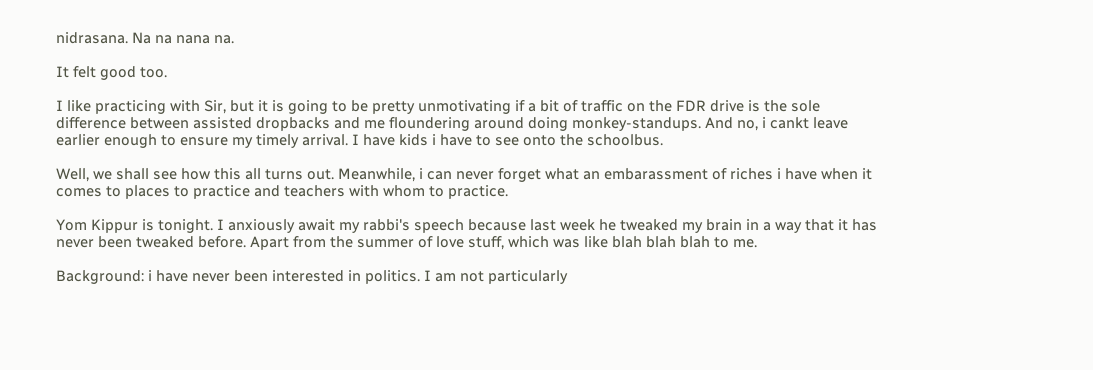nidrasana. Na na nana na.

It felt good too.

I like practicing with Sir, but it is going to be pretty unmotivating if a bit of traffic on the FDR drive is the sole difference between assisted dropbacks and me floundering around doing monkey-standups. And no, i cankt leave earlier enough to ensure my timely arrival. I have kids i have to see onto the schoolbus.

Well, we shall see how this all turns out. Meanwhile, i can never forget what an embarassment of riches i have when it comes to places to practice and teachers with whom to practice.

Yom Kippur is tonight. I anxiously await my rabbi's speech because last week he tweaked my brain in a way that it has never been tweaked before. Apart from the summer of love stuff, which was like blah blah blah to me.

Background: i have never been interested in politics. I am not particularly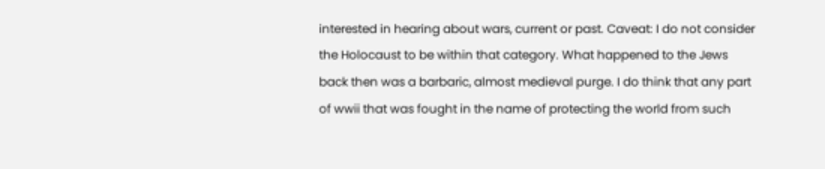interested in hearing about wars, current or past. Caveat: I do not consider the Holocaust to be within that category. What happened to the Jews back then was a barbaric, almost medieval purge. I do think that any part of wwii that was fought in the name of protecting the world from such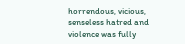horrendous, vicious, senseless hatred and violence was fully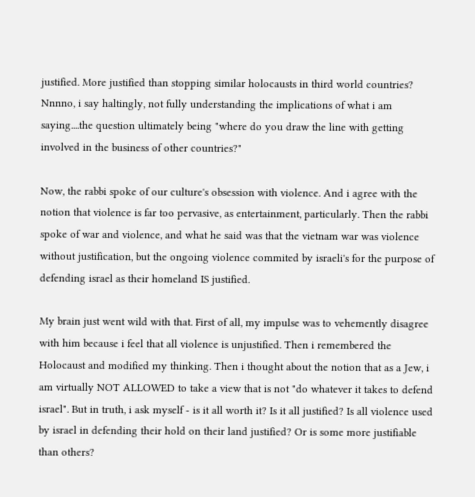justified. More justified than stopping similar holocausts in third world countries? Nnnno, i say haltingly, not fully understanding the implications of what i am saying....the question ultimately being "where do you draw the line with getting involved in the business of other countries?"

Now, the rabbi spoke of our culture's obsession with violence. And i agree with the notion that violence is far too pervasive, as entertainment, particularly. Then the rabbi spoke of war and violence, and what he said was that the vietnam war was violence without justification, but the ongoing violence commited by israeli's for the purpose of defending israel as their homeland IS justified.

My brain just went wild with that. First of all, my impulse was to vehemently disagree with him because i feel that all violence is unjustified. Then i remembered the Holocaust and modified my thinking. Then i thought about the notion that as a Jew, i am virtually NOT ALLOWED to take a view that is not "do whatever it takes to defend israel". But in truth, i ask myself - is it all worth it? Is it all justified? Is all violence used by israel in defending their hold on their land justified? Or is some more justifiable than others?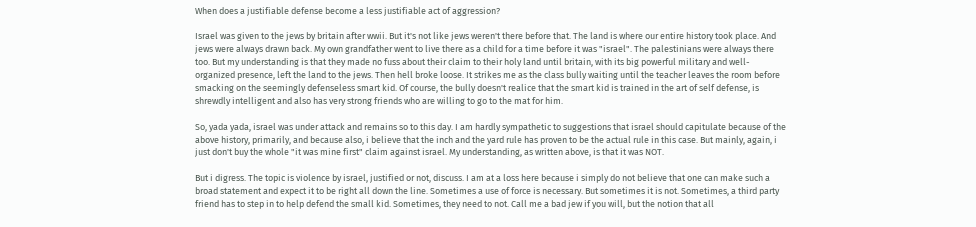When does a justifiable defense become a less justifiable act of aggression?

Israel was given to the jews by britain after wwii. But it's not like jews weren't there before that. The land is where our entire history took place. And jews were always drawn back. My own grandfather went to live there as a child for a time before it was "israel". The palestinians were always there too. But my understanding is that they made no fuss about their claim to their holy land until britain, with its big powerful military and well-organized presence, left the land to the jews. Then hell broke loose. It strikes me as the class bully waiting until the teacher leaves the room before smacking on the seemingly defenseless smart kid. Of course, the bully doesn't realice that the smart kid is trained in the art of self defense, is shrewdly intelligent and also has very strong friends who are willing to go to the mat for him.

So, yada yada, israel was under attack and remains so to this day. I am hardly sympathetic to suggestions that israel should capitulate because of the above history, primarily, and because also, i believe that the inch and the yard rule has proven to be the actual rule in this case. But mainly, again, i just don't buy the whole "it was mine first" claim against israel. My understanding, as written above, is that it was NOT.

But i digress. The topic is violence by israel, justified or not, discuss. I am at a loss here because i simply do not believe that one can make such a broad statement and expect it to be right all down the line. Sometimes a use of force is necessary. But sometimes it is not. Sometimes, a third party friend has to step in to help defend the small kid. Sometimes, they need to not. Call me a bad jew if you will, but the notion that all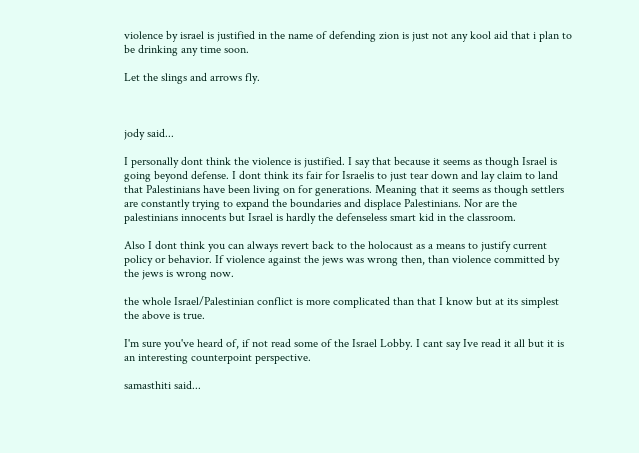violence by israel is justified in the name of defending zion is just not any kool aid that i plan to be drinking any time soon.

Let the slings and arrows fly.



jody said...

I personally dont think the violence is justified. I say that because it seems as though Israel is going beyond defense. I dont think its fair for Israelis to just tear down and lay claim to land that Palestinians have been living on for generations. Meaning that it seems as though settlers are constantly trying to expand the boundaries and displace Palestinians. Nor are the palestinians innocents but Israel is hardly the defenseless smart kid in the classroom.

Also I dont think you can always revert back to the holocaust as a means to justify current policy or behavior. If violence against the jews was wrong then, than violence committed by the jews is wrong now.

the whole Israel/Palestinian conflict is more complicated than that I know but at its simplest the above is true.

I'm sure you've heard of, if not read some of the Israel Lobby. I cant say Ive read it all but it is an interesting counterpoint perspective.

samasthiti said...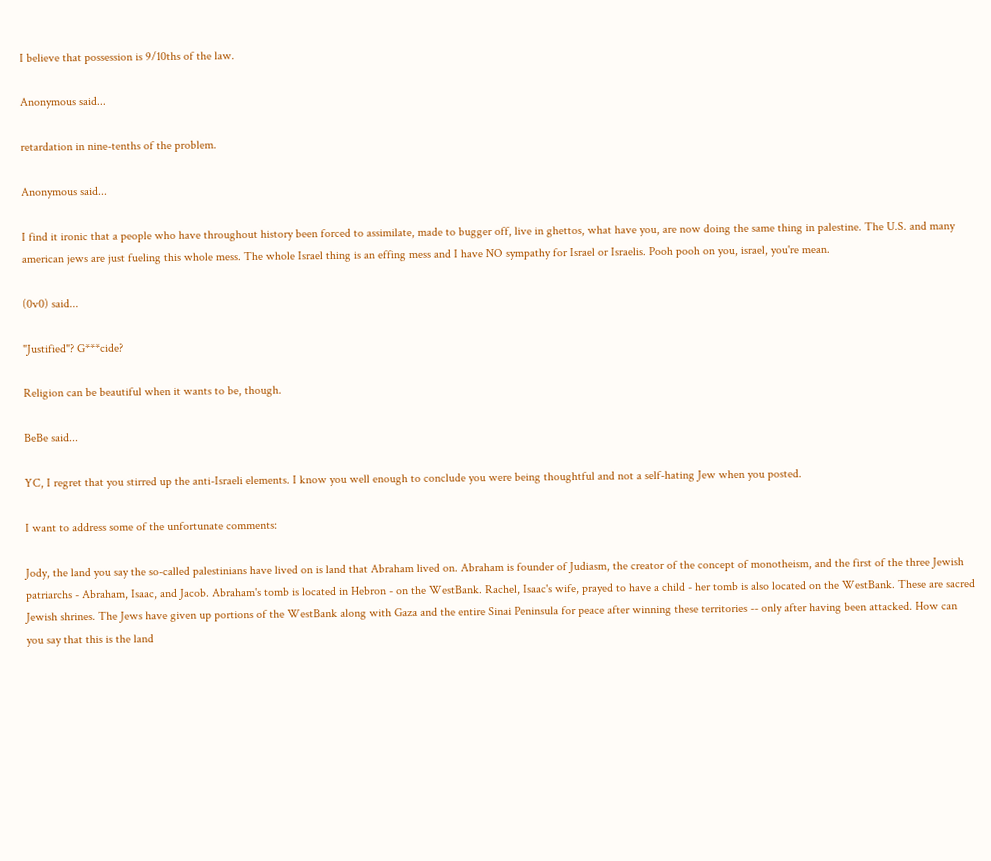I believe that possession is 9/10ths of the law.

Anonymous said...

retardation in nine-tenths of the problem.

Anonymous said...

I find it ironic that a people who have throughout history been forced to assimilate, made to bugger off, live in ghettos, what have you, are now doing the same thing in palestine. The U.S. and many american jews are just fueling this whole mess. The whole Israel thing is an effing mess and I have NO sympathy for Israel or Israelis. Pooh pooh on you, israel, you're mean.

(0v0) said...

"Justified"? G***cide?

Religion can be beautiful when it wants to be, though.

BeBe said...

YC, I regret that you stirred up the anti-Israeli elements. I know you well enough to conclude you were being thoughtful and not a self-hating Jew when you posted.

I want to address some of the unfortunate comments:

Jody, the land you say the so-called palestinians have lived on is land that Abraham lived on. Abraham is founder of Judiasm, the creator of the concept of monotheism, and the first of the three Jewish patriarchs - Abraham, Isaac, and Jacob. Abraham's tomb is located in Hebron - on the WestBank. Rachel, Isaac's wife, prayed to have a child - her tomb is also located on the WestBank. These are sacred Jewish shrines. The Jews have given up portions of the WestBank along with Gaza and the entire Sinai Peninsula for peace after winning these territories -- only after having been attacked. How can you say that this is the land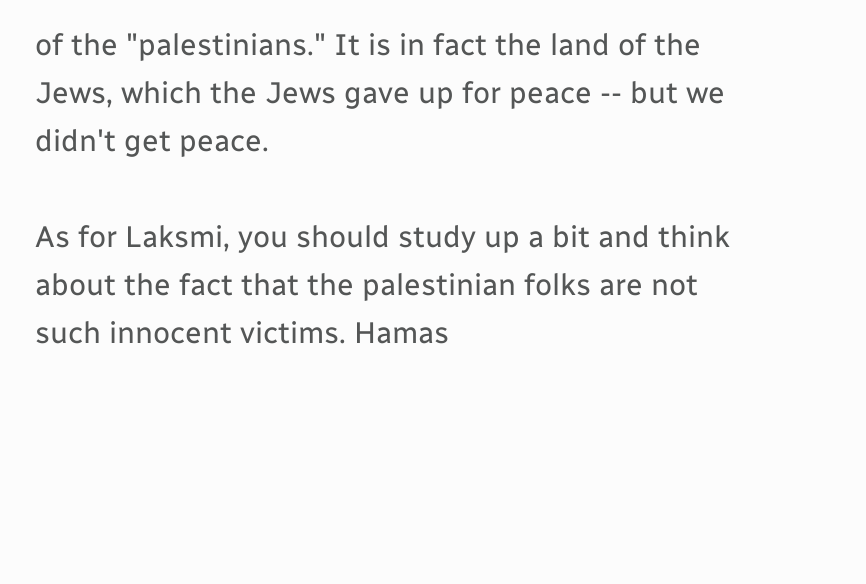of the "palestinians." It is in fact the land of the Jews, which the Jews gave up for peace -- but we didn't get peace.

As for Laksmi, you should study up a bit and think about the fact that the palestinian folks are not such innocent victims. Hamas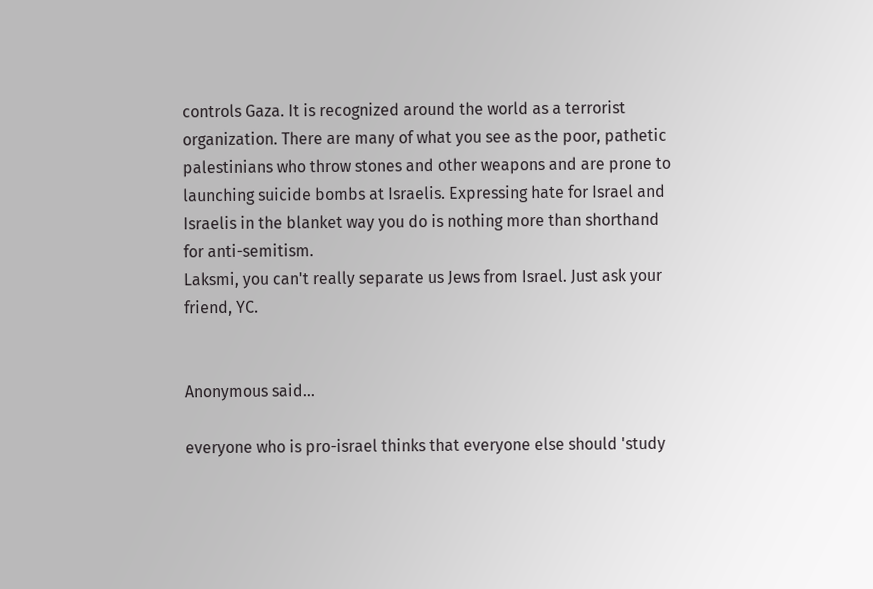controls Gaza. It is recognized around the world as a terrorist organization. There are many of what you see as the poor, pathetic palestinians who throw stones and other weapons and are prone to launching suicide bombs at Israelis. Expressing hate for Israel and Israelis in the blanket way you do is nothing more than shorthand for anti-semitism.
Laksmi, you can't really separate us Jews from Israel. Just ask your friend, YC.


Anonymous said...

everyone who is pro-israel thinks that everyone else should 'study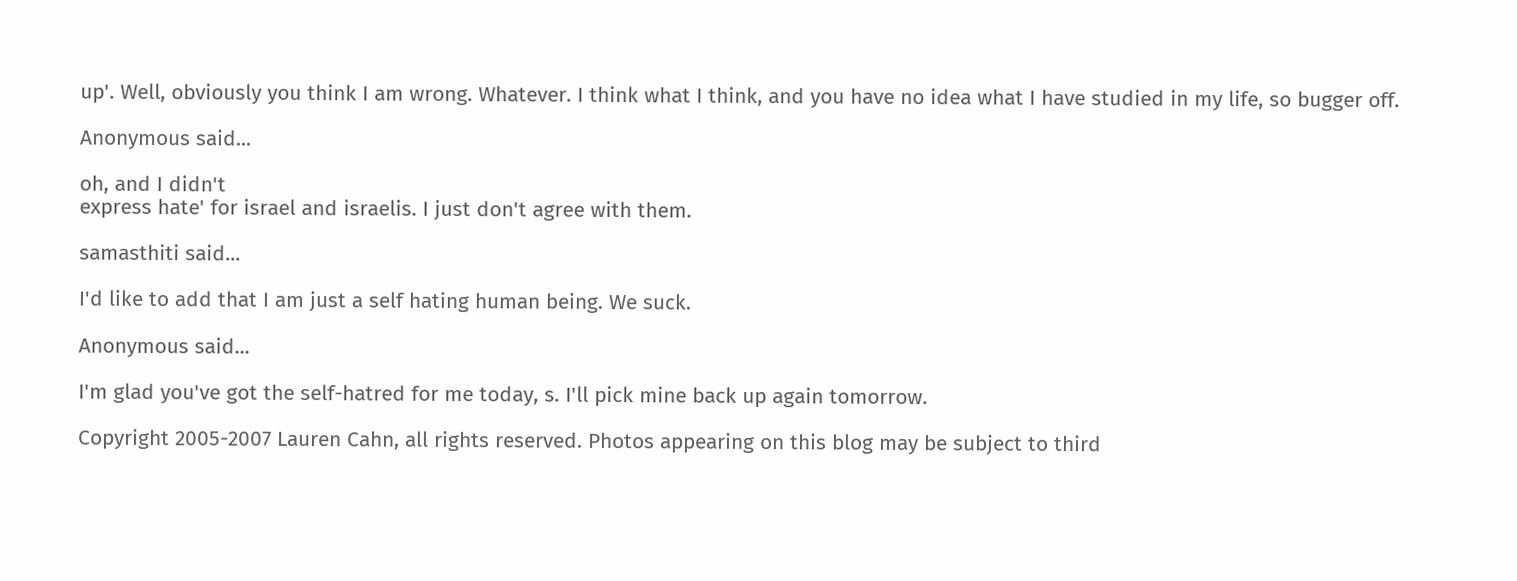up'. Well, obviously you think I am wrong. Whatever. I think what I think, and you have no idea what I have studied in my life, so bugger off.

Anonymous said...

oh, and I didn't
express hate' for israel and israelis. I just don't agree with them.

samasthiti said...

I'd like to add that I am just a self hating human being. We suck.

Anonymous said...

I'm glad you've got the self-hatred for me today, s. I'll pick mine back up again tomorrow.

Copyright 2005-2007 Lauren Cahn, all rights reserved. Photos appearing on this blog may be subject to third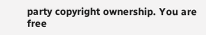party copyright ownership. You are free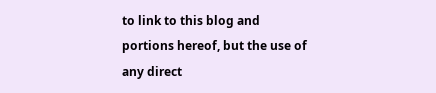to link to this blog and portions hereof, but the use of any direct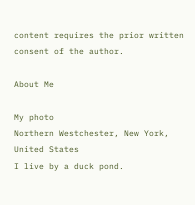content requires the prior written consent of the author.

About Me

My photo
Northern Westchester, New York, United States
I live by a duck pond.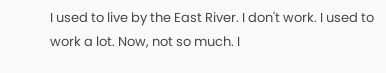I used to live by the East River. I don't work. I used to work a lot. Now, not so much. I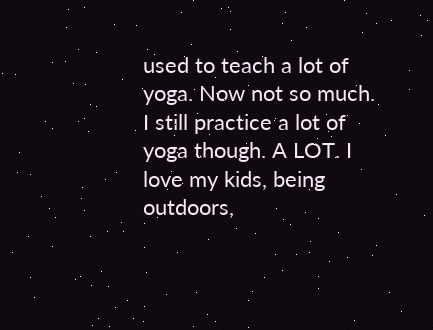used to teach a lot of yoga. Now not so much. I still practice a lot of yoga though. A LOT. I love my kids, being outdoors,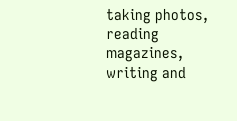taking photos, reading magazines, writing and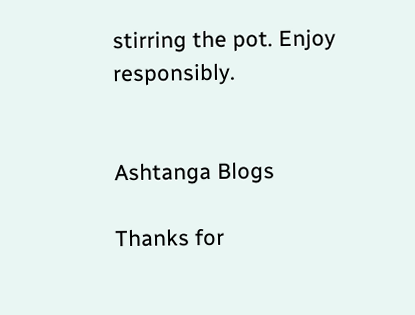stirring the pot. Enjoy responsibly.


Ashtanga Blogs

Thanks for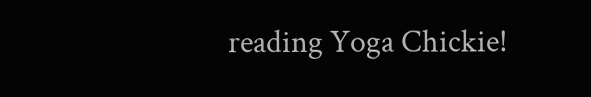reading Yoga Chickie!